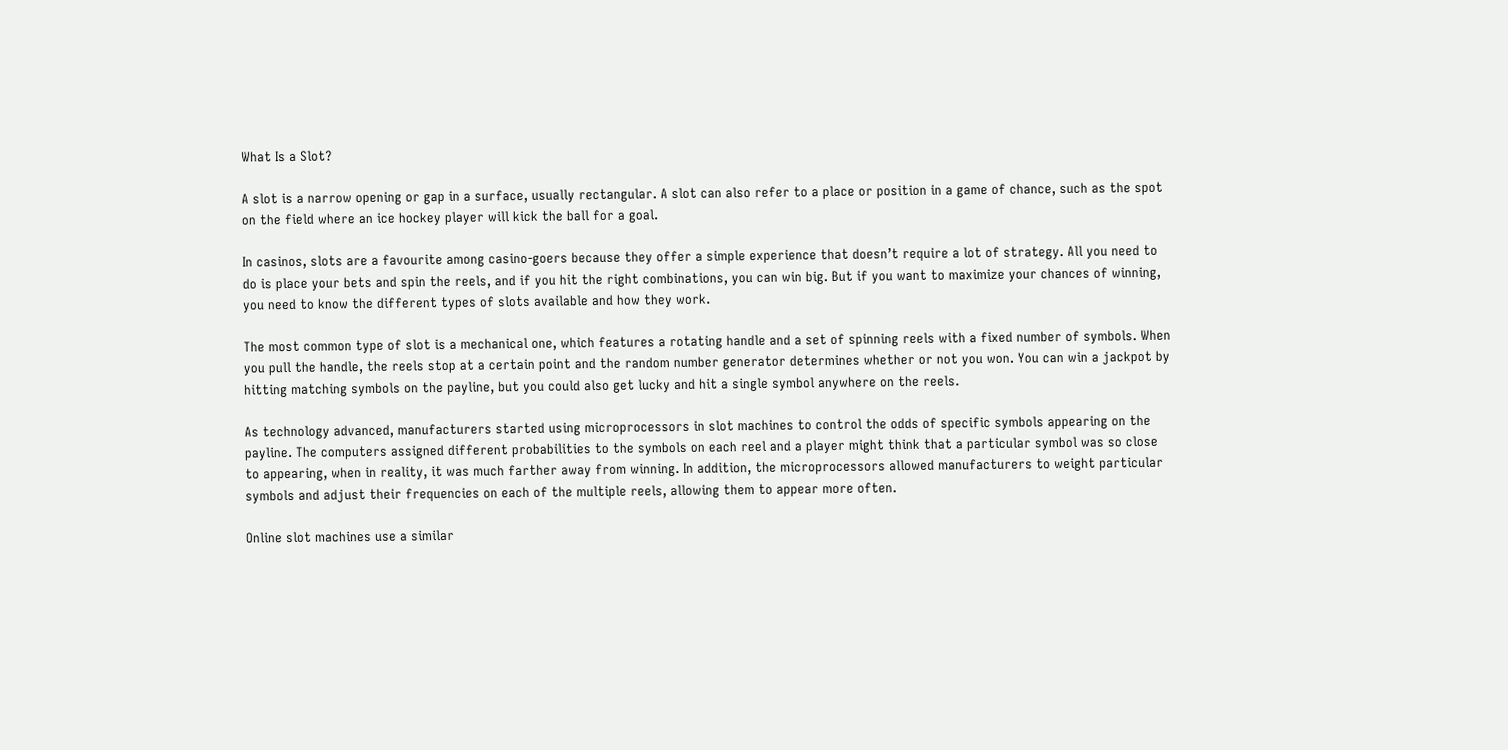What Is a Slot?

A slot is a narrow opening or gap in a surface, usually rectangular. A slot can also refer to a place or position in a game of chance, such as the spot on the field where an ice hockey player will kick the ball for a goal.

In casinos, slots are a favourite among casino-goers because they offer a simple experience that doesn’t require a lot of strategy. All you need to do is place your bets and spin the reels, and if you hit the right combinations, you can win big. But if you want to maximize your chances of winning, you need to know the different types of slots available and how they work.

The most common type of slot is a mechanical one, which features a rotating handle and a set of spinning reels with a fixed number of symbols. When you pull the handle, the reels stop at a certain point and the random number generator determines whether or not you won. You can win a jackpot by hitting matching symbols on the payline, but you could also get lucky and hit a single symbol anywhere on the reels.

As technology advanced, manufacturers started using microprocessors in slot machines to control the odds of specific symbols appearing on the payline. The computers assigned different probabilities to the symbols on each reel and a player might think that a particular symbol was so close to appearing, when in reality, it was much farther away from winning. In addition, the microprocessors allowed manufacturers to weight particular symbols and adjust their frequencies on each of the multiple reels, allowing them to appear more often.

Online slot machines use a similar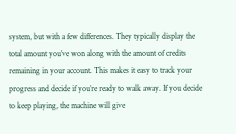system, but with a few differences. They typically display the total amount you’ve won along with the amount of credits remaining in your account. This makes it easy to track your progress and decide if you’re ready to walk away. If you decide to keep playing, the machine will give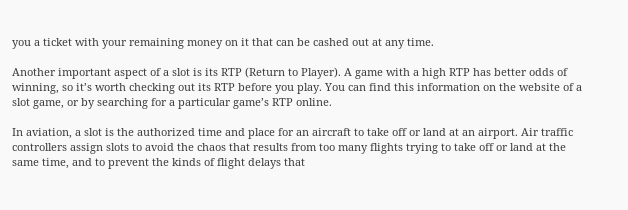you a ticket with your remaining money on it that can be cashed out at any time.

Another important aspect of a slot is its RTP (Return to Player). A game with a high RTP has better odds of winning, so it’s worth checking out its RTP before you play. You can find this information on the website of a slot game, or by searching for a particular game’s RTP online.

In aviation, a slot is the authorized time and place for an aircraft to take off or land at an airport. Air traffic controllers assign slots to avoid the chaos that results from too many flights trying to take off or land at the same time, and to prevent the kinds of flight delays that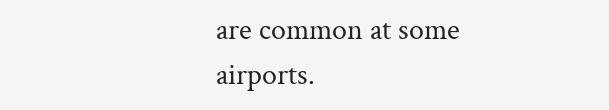are common at some airports.